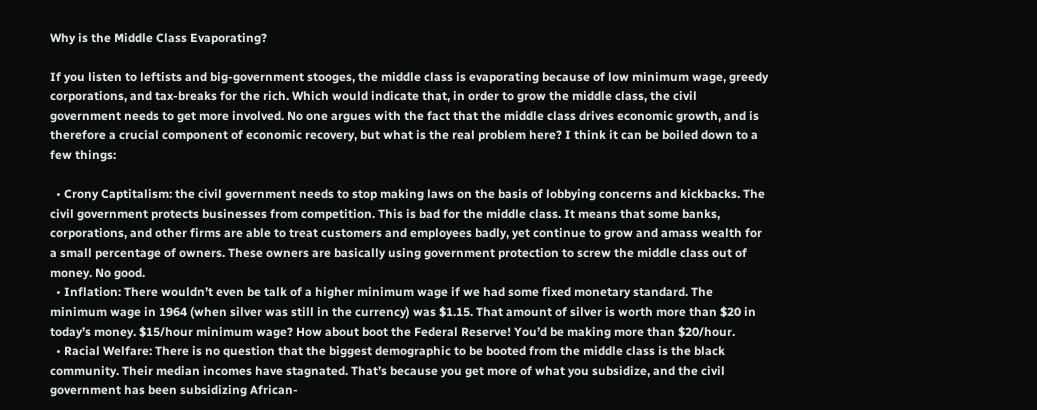Why is the Middle Class Evaporating?

If you listen to leftists and big-government stooges, the middle class is evaporating because of low minimum wage, greedy corporations, and tax-breaks for the rich. Which would indicate that, in order to grow the middle class, the civil government needs to get more involved. No one argues with the fact that the middle class drives economic growth, and is therefore a crucial component of economic recovery, but what is the real problem here? I think it can be boiled down to a few things:

  • Crony Captitalism: the civil government needs to stop making laws on the basis of lobbying concerns and kickbacks. The civil government protects businesses from competition. This is bad for the middle class. It means that some banks, corporations, and other firms are able to treat customers and employees badly, yet continue to grow and amass wealth for a small percentage of owners. These owners are basically using government protection to screw the middle class out of money. No good.
  • Inflation: There wouldn’t even be talk of a higher minimum wage if we had some fixed monetary standard. The minimum wage in 1964 (when silver was still in the currency) was $1.15. That amount of silver is worth more than $20 in today’s money. $15/hour minimum wage? How about boot the Federal Reserve! You’d be making more than $20/hour.
  • Racial Welfare: There is no question that the biggest demographic to be booted from the middle class is the black community. Their median incomes have stagnated. That’s because you get more of what you subsidize, and the civil government has been subsidizing African-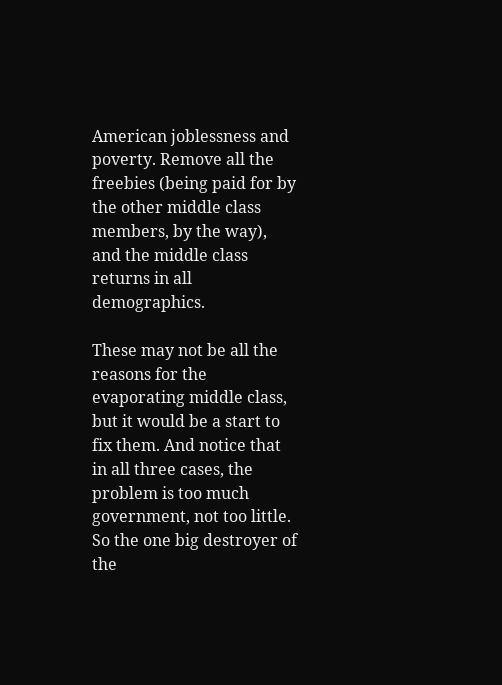American joblessness and poverty. Remove all the freebies (being paid for by the other middle class members, by the way), and the middle class returns in all demographics.

These may not be all the reasons for the evaporating middle class, but it would be a start to fix them. And notice that in all three cases, the problem is too much government, not too little. So the one big destroyer of the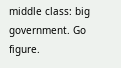middle class: big government. Go figure.